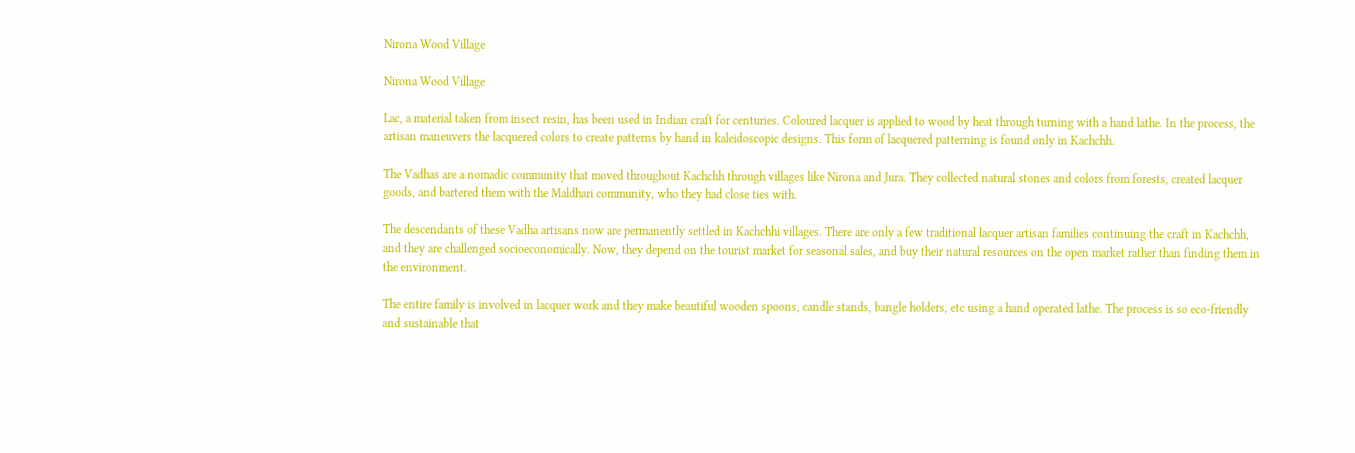Nirona Wood Village

Nirona Wood Village

Lac, a material taken from insect resin, has been used in Indian craft for centuries. Coloured lacquer is applied to wood by heat through turning with a hand lathe. In the process, the artisan maneuvers the lacquered colors to create patterns by hand in kaleidoscopic designs. This form of lacquered patterning is found only in Kachchh.

The Vadhas are a nomadic community that moved throughout Kachchh through villages like Nirona and Jura. They collected natural stones and colors from forests, created lacquer goods, and bartered them with the Maldhari community, who they had close ties with.

The descendants of these Vadha artisans now are permanently settled in Kachchhi villages. There are only a few traditional lacquer artisan families continuing the craft in Kachchh, and they are challenged socioeconomically. Now, they depend on the tourist market for seasonal sales, and buy their natural resources on the open market rather than finding them in the environment.

The entire family is involved in lacquer work and they make beautiful wooden spoons, candle stands, bangle holders, etc using a hand operated lathe. The process is so eco-friendly and sustainable that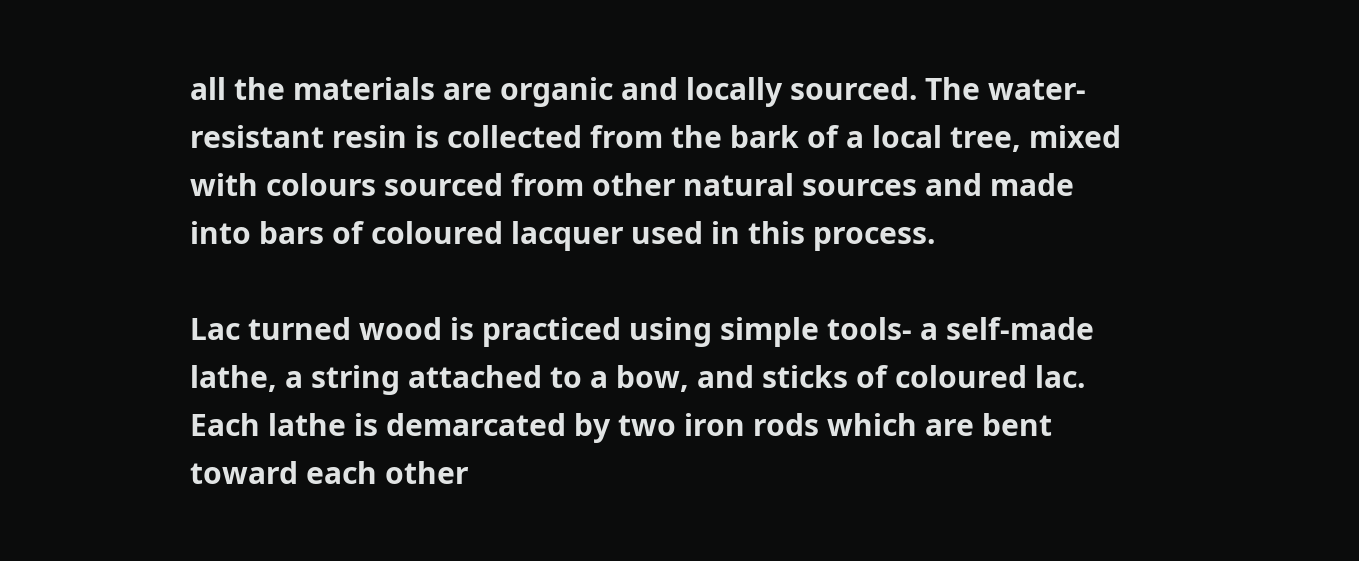all the materials are organic and locally sourced. The water-resistant resin is collected from the bark of a local tree, mixed with colours sourced from other natural sources and made into bars of coloured lacquer used in this process.

Lac turned wood is practiced using simple tools- a self-made lathe, a string attached to a bow, and sticks of coloured lac. Each lathe is demarcated by two iron rods which are bent toward each other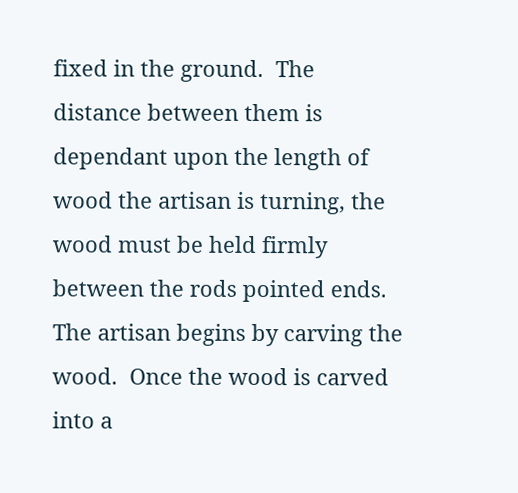fixed in the ground.  The distance between them is dependant upon the length of wood the artisan is turning, the wood must be held firmly between the rods pointed ends.  The artisan begins by carving the wood.  Once the wood is carved into a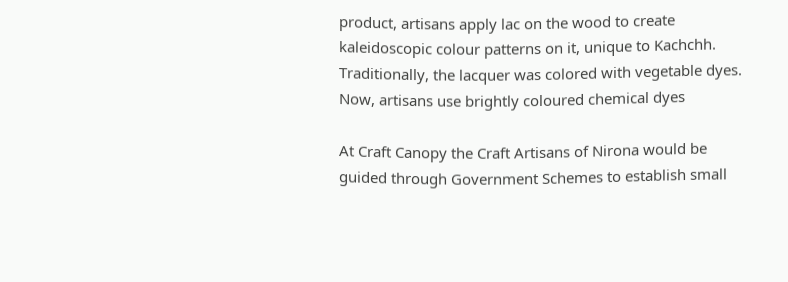product, artisans apply lac on the wood to create kaleidoscopic colour patterns on it, unique to Kachchh. Traditionally, the lacquer was colored with vegetable dyes. Now, artisans use brightly coloured chemical dyes

At Craft Canopy the Craft Artisans of Nirona would be guided through Government Schemes to establish small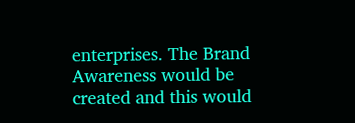enterprises. The Brand Awareness would be created and this would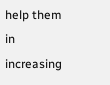help them in increasing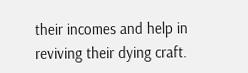their incomes and help in reviving their dying craft.